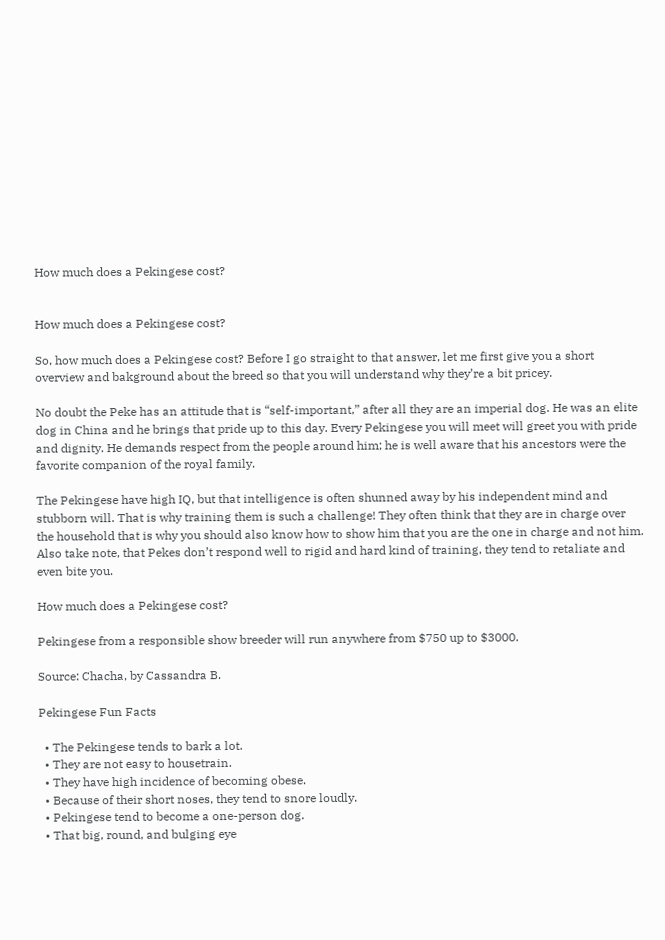How much does a Pekingese cost?


How much does a Pekingese cost?

So, how much does a Pekingese cost? Before I go straight to that answer, let me first give you a short overview and bakground about the breed so that you will understand why they’re a bit pricey.

No doubt the Peke has an attitude that is “self-important,” after all they are an imperial dog. He was an elite dog in China and he brings that pride up to this day. Every Pekingese you will meet will greet you with pride and dignity. He demands respect from the people around him; he is well aware that his ancestors were the favorite companion of the royal family.

The Pekingese have high IQ, but that intelligence is often shunned away by his independent mind and stubborn will. That is why training them is such a challenge! They often think that they are in charge over the household that is why you should also know how to show him that you are the one in charge and not him. Also take note, that Pekes don’t respond well to rigid and hard kind of training, they tend to retaliate and even bite you.

How much does a Pekingese cost?

Pekingese from a responsible show breeder will run anywhere from $750 up to $3000.

Source: Chacha, by Cassandra B.

Pekingese Fun Facts

  • The Pekingese tends to bark a lot.
  • They are not easy to housetrain.
  • They have high incidence of becoming obese.
  • Because of their short noses, they tend to snore loudly.
  • Pekingese tend to become a one-person dog.
  • That big, round, and bulging eye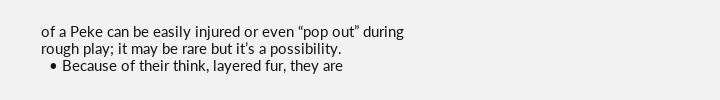of a Peke can be easily injured or even “pop out” during rough play; it may be rare but it’s a possibility.
  • Because of their think, layered fur, they are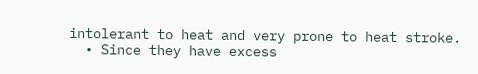intolerant to heat and very prone to heat stroke.
  • Since they have excess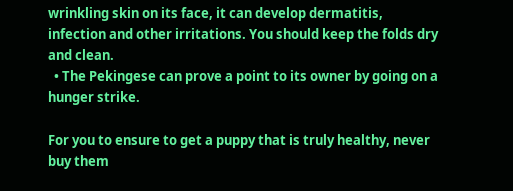wrinkling skin on its face, it can develop dermatitis, infection and other irritations. You should keep the folds dry and clean.
  • The Pekingese can prove a point to its owner by going on a hunger strike.

For you to ensure to get a puppy that is truly healthy, never buy them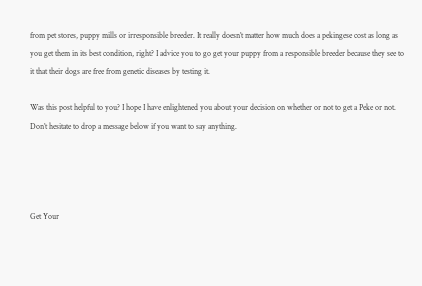from pet stores, puppy mills or irresponsible breeder. It really doesn’t matter how much does a pekingese cost as long as you get them in its best condition, right? I advice you to go get your puppy from a responsible breeder because they see to it that their dogs are free from genetic diseases by testing it.

Was this post helpful to you? I hope I have enlightened you about your decision on whether or not to get a Peke or not. Don’t hesitate to drop a message below if you want to say anything.




Get Your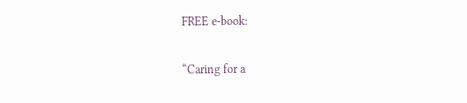FREE e-book:

“Caring for a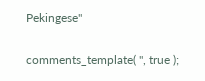Pekingese"

comments_template( '', true );